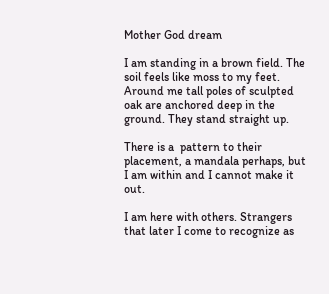Mother God dream

I am standing in a brown field. The soil feels like moss to my feet. Around me tall poles of sculpted oak are anchored deep in the ground. They stand straight up.

There is a  pattern to their placement, a mandala perhaps, but I am within and I cannot make it out.

I am here with others. Strangers that later I come to recognize as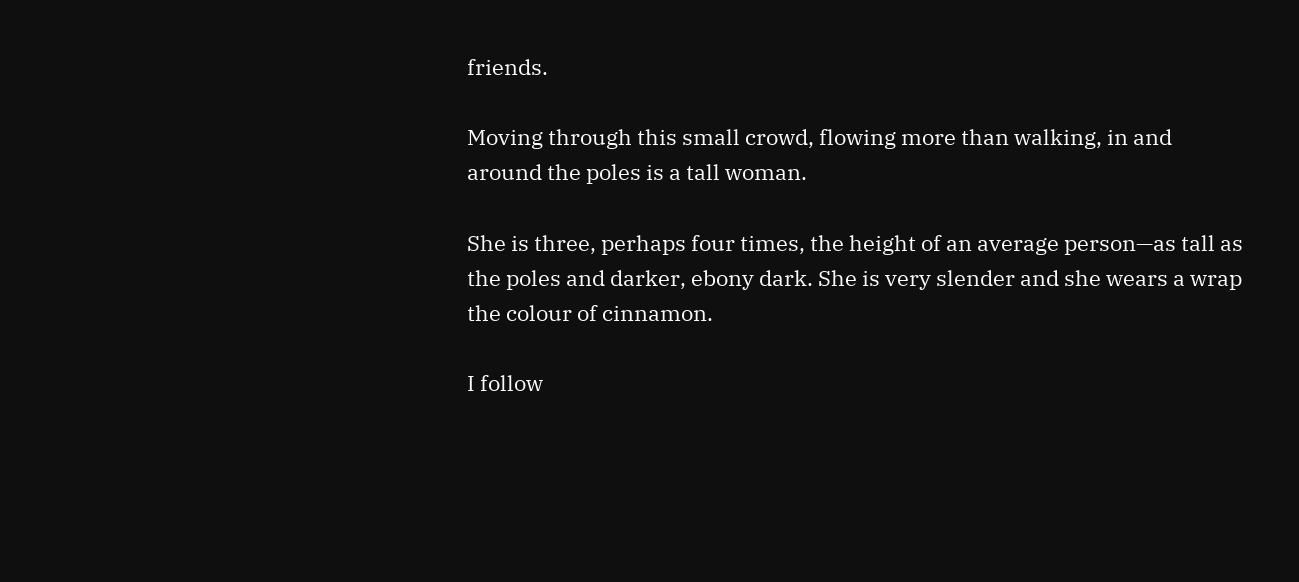friends.

Moving through this small crowd, flowing more than walking, in and around the poles is a tall woman.

She is three, perhaps four times, the height of an average person—as tall as the poles and darker, ebony dark. She is very slender and she wears a wrap the colour of cinnamon.

I follow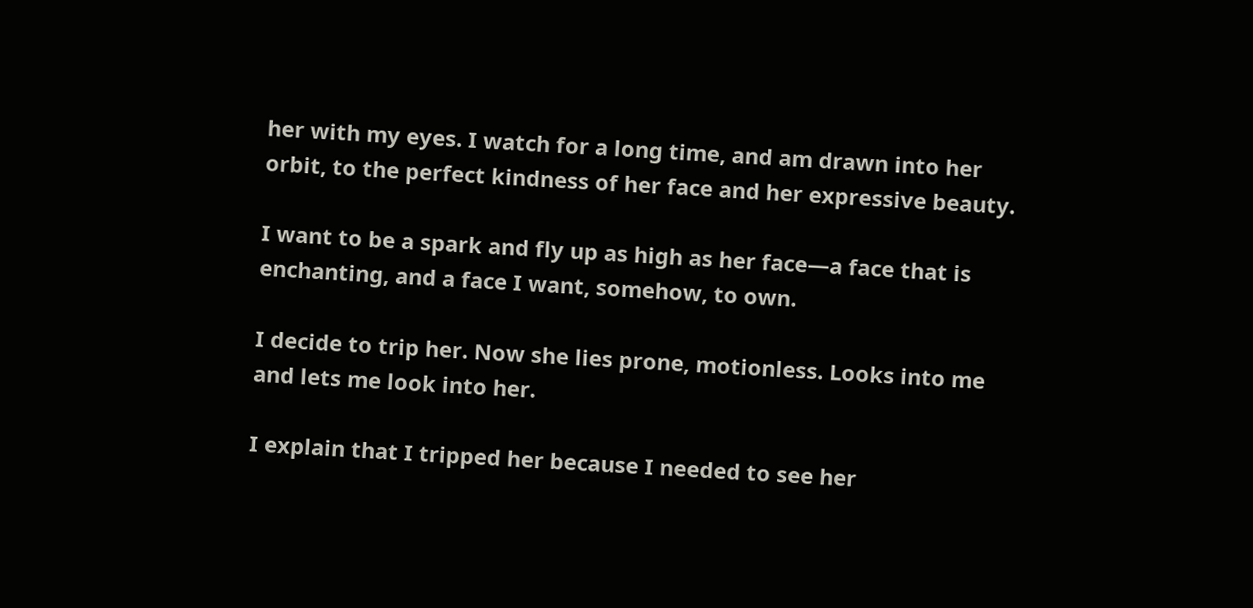her with my eyes. I watch for a long time, and am drawn into her orbit, to the perfect kindness of her face and her expressive beauty.

I want to be a spark and fly up as high as her face—a face that is enchanting, and a face I want, somehow, to own.

I decide to trip her. Now she lies prone, motionless. Looks into me and lets me look into her.

I explain that I tripped her because I needed to see her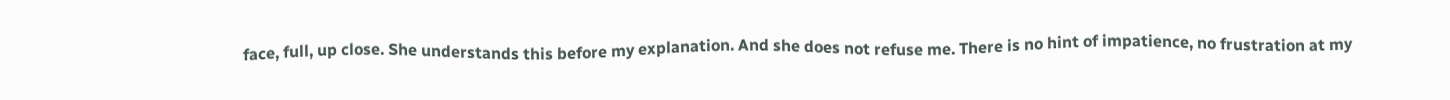face, full, up close. She understands this before my explanation. And she does not refuse me. There is no hint of impatience, no frustration at my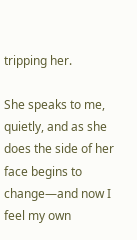tripping her.

She speaks to me,  quietly, and as she does the side of her face begins to change—and now I feel my own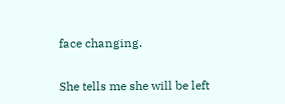face changing.

She tells me she will be left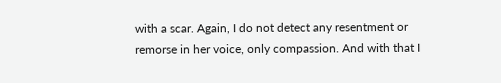with a scar. Again, I do not detect any resentment or remorse in her voice, only compassion. And with that I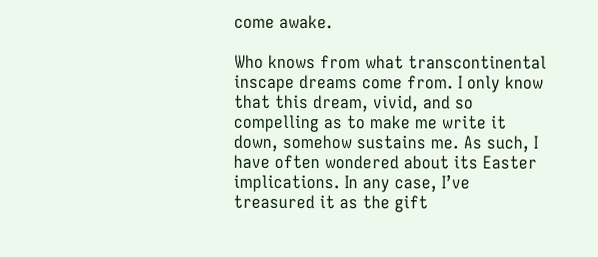come awake.

Who knows from what transcontinental inscape dreams come from. I only know that this dream, vivid, and so compelling as to make me write it down, somehow sustains me. As such, I have often wondered about its Easter implications. In any case, I’ve treasured it as the gift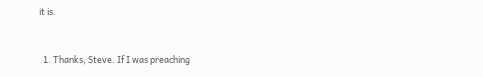it is.



  1. Thanks, Steve. If I was preaching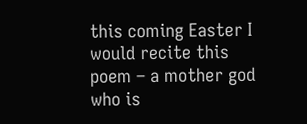this coming Easter I would recite this poem – a mother god who is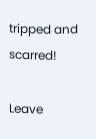tripped and scarred!

Leave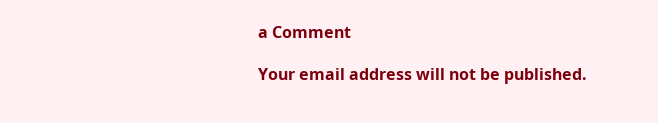a Comment

Your email address will not be published.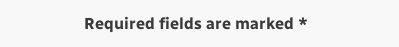Required fields are marked *